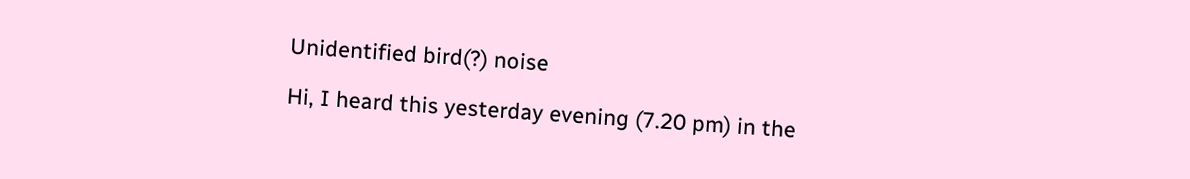Unidentified bird(?) noise

Hi, I heard this yesterday evening (7.20 pm) in the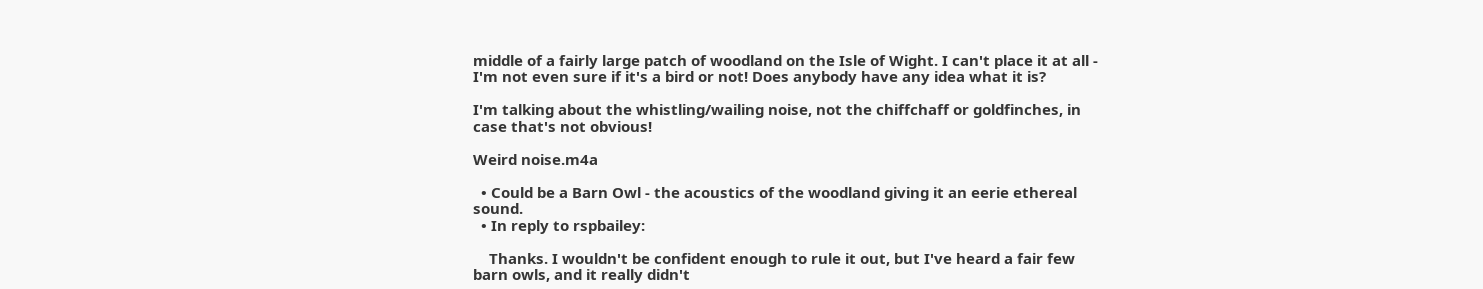middle of a fairly large patch of woodland on the Isle of Wight. I can't place it at all - I'm not even sure if it's a bird or not! Does anybody have any idea what it is?

I'm talking about the whistling/wailing noise, not the chiffchaff or goldfinches, in case that's not obvious!

Weird noise.m4a

  • Could be a Barn Owl - the acoustics of the woodland giving it an eerie ethereal sound.
  • In reply to rspbailey:

    Thanks. I wouldn't be confident enough to rule it out, but I've heard a fair few barn owls, and it really didn't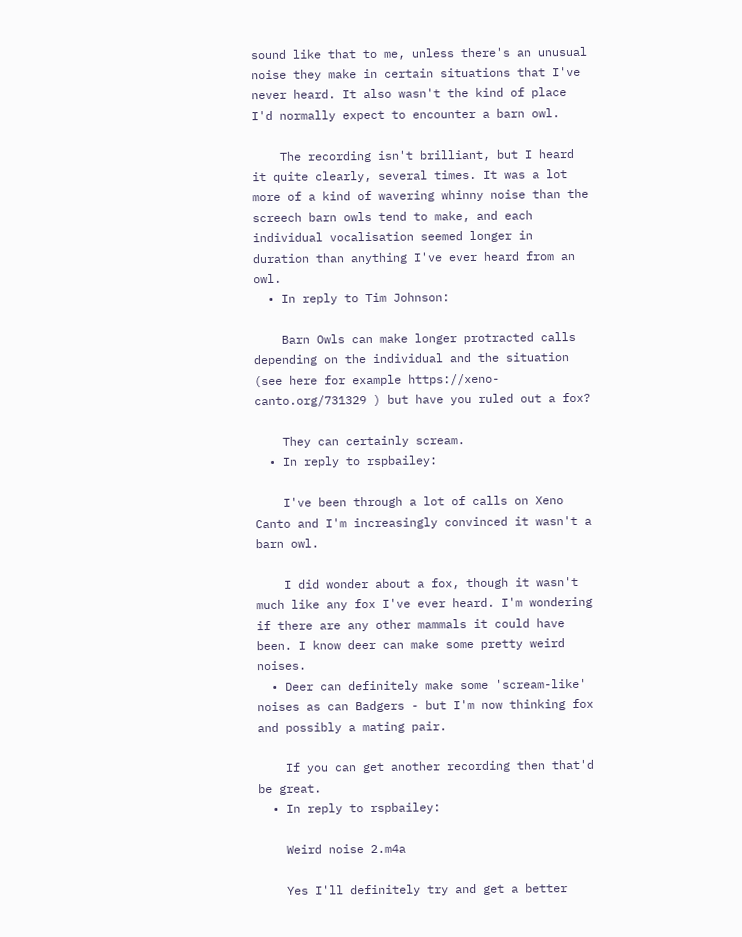sound like that to me, unless there's an unusual noise they make in certain situations that I've never heard. It also wasn't the kind of place I'd normally expect to encounter a barn owl.

    The recording isn't brilliant, but I heard it quite clearly, several times. It was a lot more of a kind of wavering whinny noise than the screech barn owls tend to make, and each individual vocalisation seemed longer in duration than anything I've ever heard from an owl.
  • In reply to Tim Johnson:

    Barn Owls can make longer protracted calls depending on the individual and the situation (see here for example https://xeno-canto.org/731329 ) but have you ruled out a fox?

    They can certainly scream.
  • In reply to rspbailey:

    I've been through a lot of calls on Xeno Canto and I'm increasingly convinced it wasn't a barn owl.

    I did wonder about a fox, though it wasn't much like any fox I've ever heard. I'm wondering if there are any other mammals it could have been. I know deer can make some pretty weird noises.
  • Deer can definitely make some 'scream-like' noises as can Badgers - but I'm now thinking fox and possibly a mating pair.

    If you can get another recording then that'd be great.
  • In reply to rspbailey:

    Weird noise 2.m4a

    Yes I'll definitely try and get a better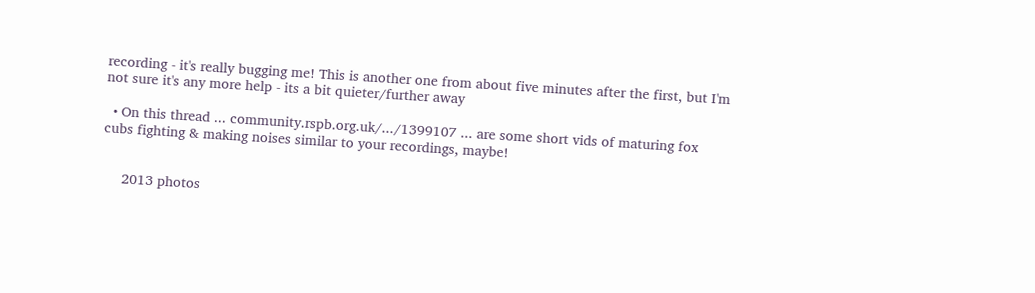recording - it's really bugging me! This is another one from about five minutes after the first, but I'm not sure it's any more help - its a bit quieter/further away

  • On this thread ... community.rspb.org.uk/.../1399107 ... are some short vids of maturing fox cubs fighting & making noises similar to your recordings, maybe!


     2013 photos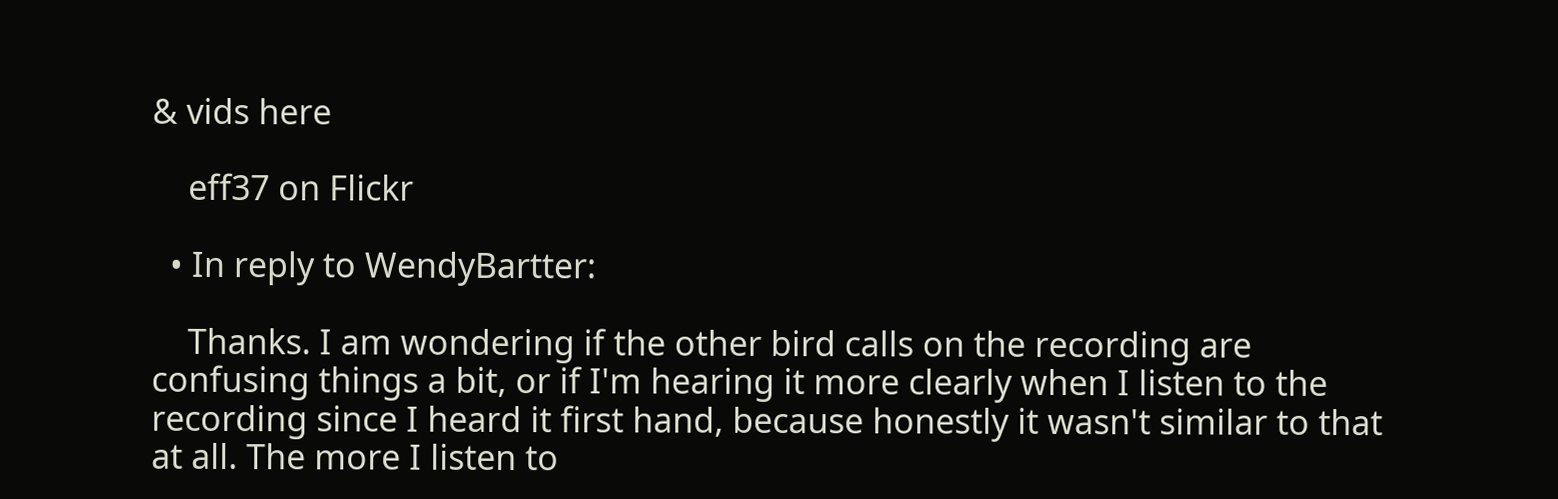& vids here

    eff37 on Flickr

  • In reply to WendyBartter:

    Thanks. I am wondering if the other bird calls on the recording are confusing things a bit, or if I'm hearing it more clearly when I listen to the recording since I heard it first hand, because honestly it wasn't similar to that at all. The more I listen to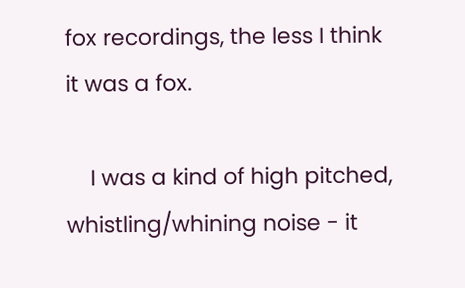fox recordings, the less I think it was a fox.

    I was a kind of high pitched, whistling/whining noise - it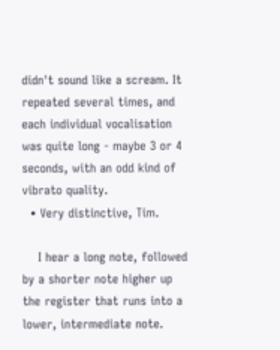didn't sound like a scream. It repeated several times, and each individual vocalisation was quite long - maybe 3 or 4 seconds, with an odd kind of vibrato quality.
  • Very distinctive, Tim.

    I hear a long note, followed by a shorter note higher up the register that runs into a lower, intermediate note.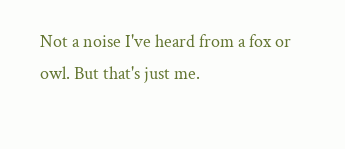Not a noise I've heard from a fox or owl. But that's just me.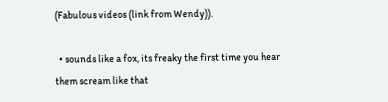(Fabulous videos (link from Wendy)).

  • sounds like a fox, its freaky the first time you hear them scream like that